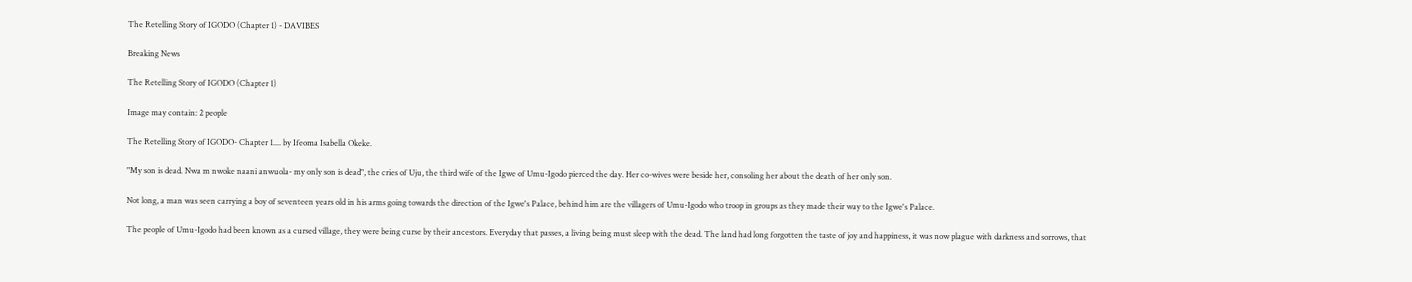The Retelling Story of IGODO (Chapter 1) - DAVIBES

Breaking News

The Retelling Story of IGODO (Chapter 1)

Image may contain: 2 people

The Retelling Story of IGODO- Chapter 1.... by Ifeoma Isabella Okeke.

"My son is dead. Nwa m nwoke naani anwuola- my only son is dead", the cries of Uju, the third wife of the Igwe of Umu-Igodo pierced the day. Her co-wives were beside her, consoling her about the death of her only son.

Not long, a man was seen carrying a boy of seventeen years old in his arms going towards the direction of the Igwe's Palace, behind him are the villagers of Umu-Igodo who troop in groups as they made their way to the Igwe's Palace.

The people of Umu-Igodo had been known as a cursed village, they were being curse by their ancestors. Everyday that passes, a living being must sleep with the dead. The land had long forgotten the taste of joy and happiness, it was now plague with darkness and sorrows, that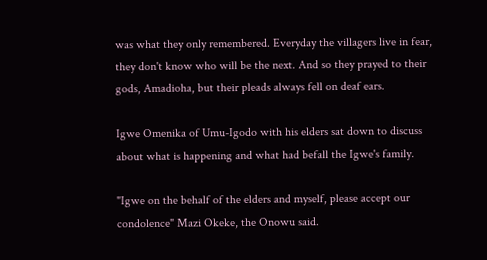was what they only remembered. Everyday the villagers live in fear, they don't know who will be the next. And so they prayed to their gods, Amadioha, but their pleads always fell on deaf ears.

Igwe Omenika of Umu-Igodo with his elders sat down to discuss about what is happening and what had befall the Igwe's family.

"Igwe on the behalf of the elders and myself, please accept our condolence" Mazi Okeke, the Onowu said.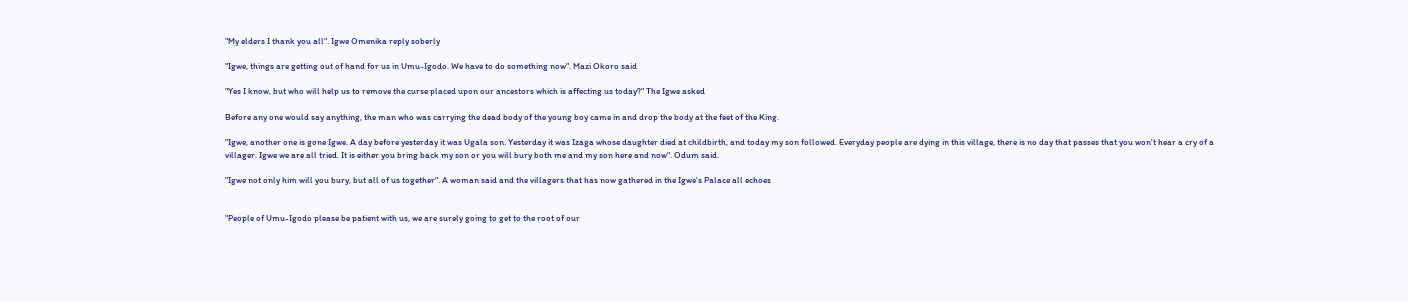"My elders I thank you all". Igwe Omenika reply soberly

"Igwe, things are getting out of hand for us in Umu-Igodo. We have to do something now". Mazi Okoro said

"Yes I know, but who will help us to remove the curse placed upon our ancestors which is affecting us today?" The Igwe asked

Before any one would say anything, the man who was carrying the dead body of the young boy came in and drop the body at the feet of the King.

"Igwe, another one is gone Igwe. A day before yesterday it was Ugala son. Yesterday it was Izaga whose daughter died at childbirth, and today my son followed. Everyday people are dying in this village, there is no day that passes that you won't hear a cry of a villager. Igwe we are all tried. It is either you bring back my son or you will bury both me and my son here and now". Odum said.

"Igwe not only him will you bury, but all of us together". A woman said and the villagers that has now gathered in the Igwe's Palace all echoes


"People of Umu-Igodo please be patient with us, we are surely going to get to the root of our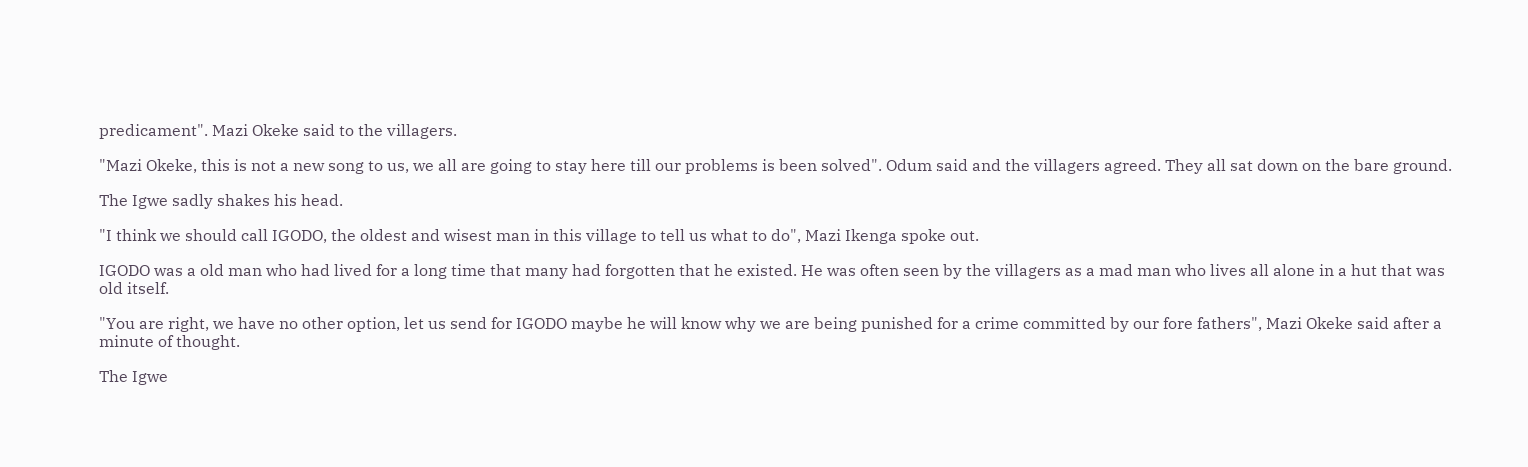predicament". Mazi Okeke said to the villagers.

"Mazi Okeke, this is not a new song to us, we all are going to stay here till our problems is been solved". Odum said and the villagers agreed. They all sat down on the bare ground.

The Igwe sadly shakes his head.

"I think we should call IGODO, the oldest and wisest man in this village to tell us what to do", Mazi Ikenga spoke out.

IGODO was a old man who had lived for a long time that many had forgotten that he existed. He was often seen by the villagers as a mad man who lives all alone in a hut that was old itself.

"You are right, we have no other option, let us send for IGODO maybe he will know why we are being punished for a crime committed by our fore fathers", Mazi Okeke said after a minute of thought.

The Igwe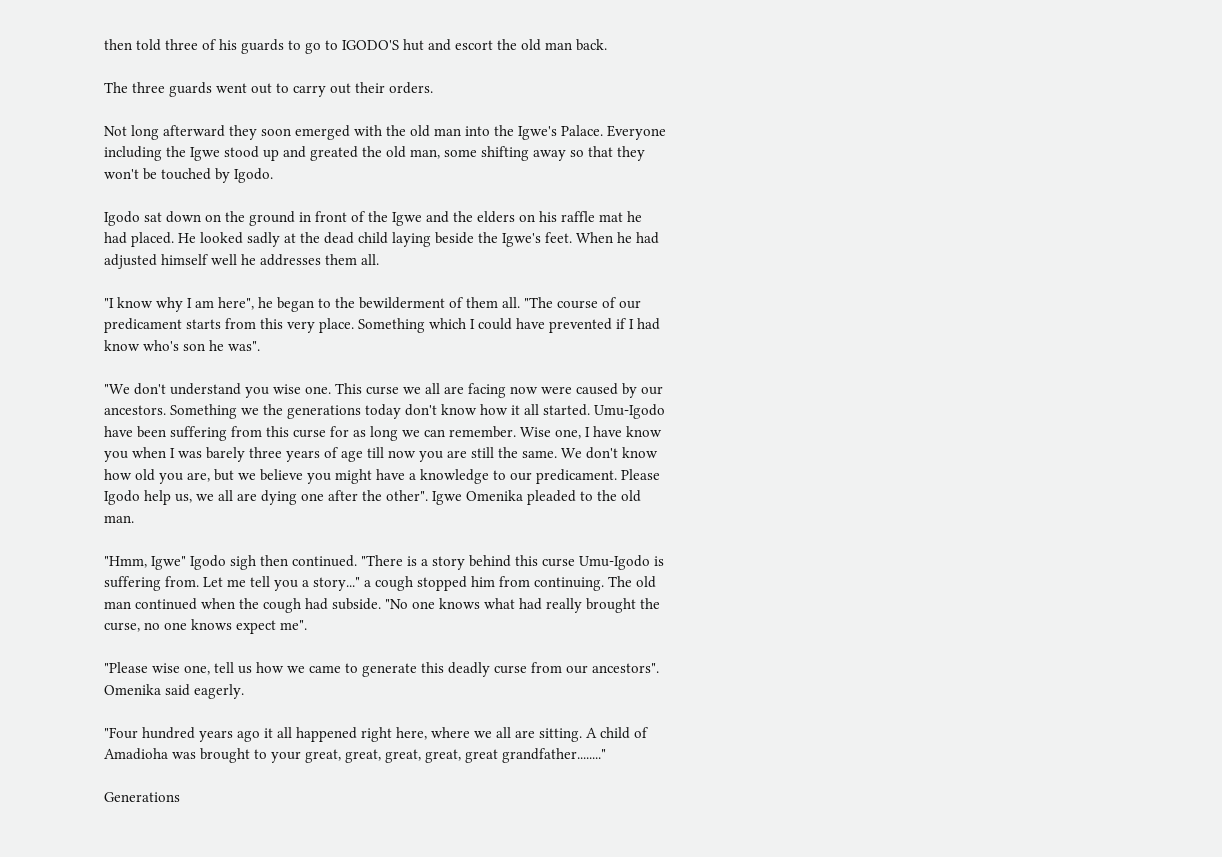then told three of his guards to go to IGODO'S hut and escort the old man back.

The three guards went out to carry out their orders.

Not long afterward they soon emerged with the old man into the Igwe's Palace. Everyone including the Igwe stood up and greated the old man, some shifting away so that they won't be touched by Igodo.

Igodo sat down on the ground in front of the Igwe and the elders on his raffle mat he had placed. He looked sadly at the dead child laying beside the Igwe's feet. When he had adjusted himself well he addresses them all.

"I know why I am here", he began to the bewilderment of them all. "The course of our predicament starts from this very place. Something which I could have prevented if I had know who's son he was".

"We don't understand you wise one. This curse we all are facing now were caused by our ancestors. Something we the generations today don't know how it all started. Umu-Igodo have been suffering from this curse for as long we can remember. Wise one, I have know you when I was barely three years of age till now you are still the same. We don't know how old you are, but we believe you might have a knowledge to our predicament. Please Igodo help us, we all are dying one after the other". Igwe Omenika pleaded to the old man.

"Hmm, Igwe" Igodo sigh then continued. "There is a story behind this curse Umu-Igodo is suffering from. Let me tell you a story..." a cough stopped him from continuing. The old man continued when the cough had subside. "No one knows what had really brought the curse, no one knows expect me".

"Please wise one, tell us how we came to generate this deadly curse from our ancestors". Omenika said eagerly.

"Four hundred years ago it all happened right here, where we all are sitting. A child of Amadioha was brought to your great, great, great, great, great grandfather........"

Generations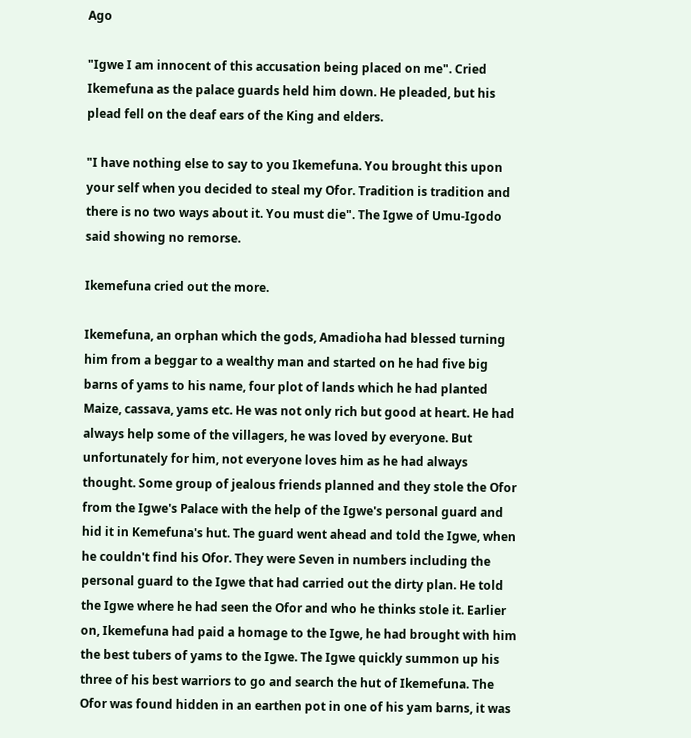Ago

"Igwe I am innocent of this accusation being placed on me". Cried Ikemefuna as the palace guards held him down. He pleaded, but his plead fell on the deaf ears of the King and elders.

"I have nothing else to say to you Ikemefuna. You brought this upon your self when you decided to steal my Ofor. Tradition is tradition and there is no two ways about it. You must die". The Igwe of Umu-Igodo said showing no remorse.

Ikemefuna cried out the more.

Ikemefuna, an orphan which the gods, Amadioha had blessed turning him from a beggar to a wealthy man and started on he had five big barns of yams to his name, four plot of lands which he had planted Maize, cassava, yams etc. He was not only rich but good at heart. He had always help some of the villagers, he was loved by everyone. But unfortunately for him, not everyone loves him as he had always thought. Some group of jealous friends planned and they stole the Ofor from the Igwe's Palace with the help of the Igwe's personal guard and hid it in Kemefuna's hut. The guard went ahead and told the Igwe, when he couldn't find his Ofor. They were Seven in numbers including the personal guard to the Igwe that had carried out the dirty plan. He told the Igwe where he had seen the Ofor and who he thinks stole it. Earlier on, Ikemefuna had paid a homage to the Igwe, he had brought with him the best tubers of yams to the Igwe. The Igwe quickly summon up his three of his best warriors to go and search the hut of Ikemefuna. The Ofor was found hidden in an earthen pot in one of his yam barns, it was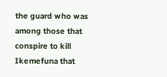the guard who was among those that conspire to kill Ikemefuna that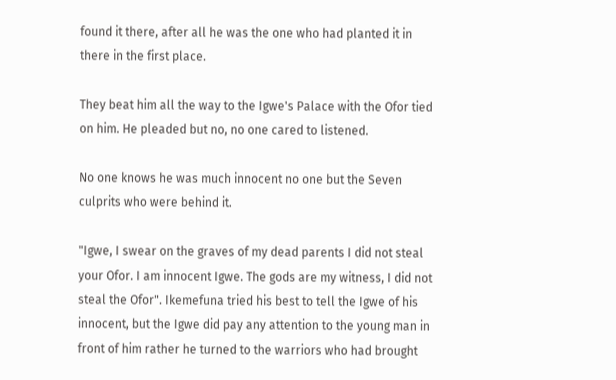found it there, after all he was the one who had planted it in there in the first place.

They beat him all the way to the Igwe's Palace with the Ofor tied on him. He pleaded but no, no one cared to listened.

No one knows he was much innocent no one but the Seven culprits who were behind it.

"Igwe, I swear on the graves of my dead parents I did not steal your Ofor. I am innocent Igwe. The gods are my witness, I did not steal the Ofor". Ikemefuna tried his best to tell the Igwe of his innocent, but the Igwe did pay any attention to the young man in front of him rather he turned to the warriors who had brought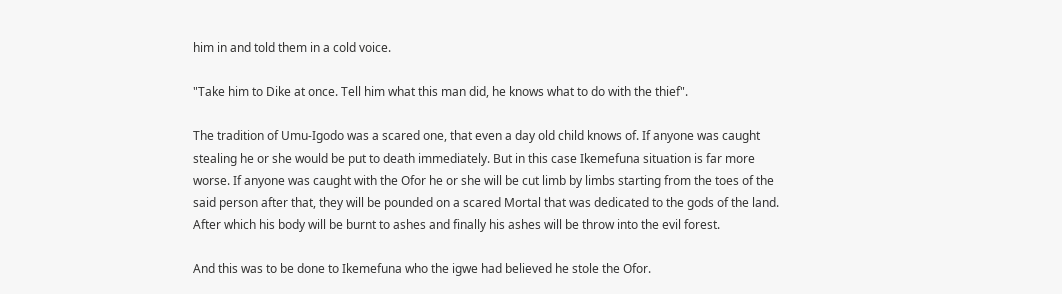him in and told them in a cold voice.

"Take him to Dike at once. Tell him what this man did, he knows what to do with the thief".

The tradition of Umu-Igodo was a scared one, that even a day old child knows of. If anyone was caught stealing he or she would be put to death immediately. But in this case Ikemefuna situation is far more worse. If anyone was caught with the Ofor he or she will be cut limb by limbs starting from the toes of the said person after that, they will be pounded on a scared Mortal that was dedicated to the gods of the land. After which his body will be burnt to ashes and finally his ashes will be throw into the evil forest.

And this was to be done to Ikemefuna who the igwe had believed he stole the Ofor.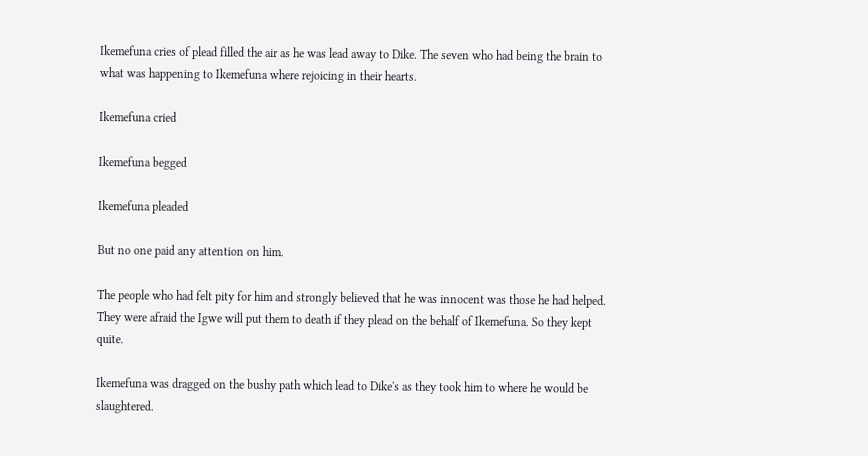Ikemefuna cries of plead filled the air as he was lead away to Dike. The seven who had being the brain to what was happening to Ikemefuna where rejoicing in their hearts.

Ikemefuna cried

Ikemefuna begged

Ikemefuna pleaded

But no one paid any attention on him.

The people who had felt pity for him and strongly believed that he was innocent was those he had helped. They were afraid the Igwe will put them to death if they plead on the behalf of Ikemefuna. So they kept quite.

Ikemefuna was dragged on the bushy path which lead to Dike's as they took him to where he would be slaughtered.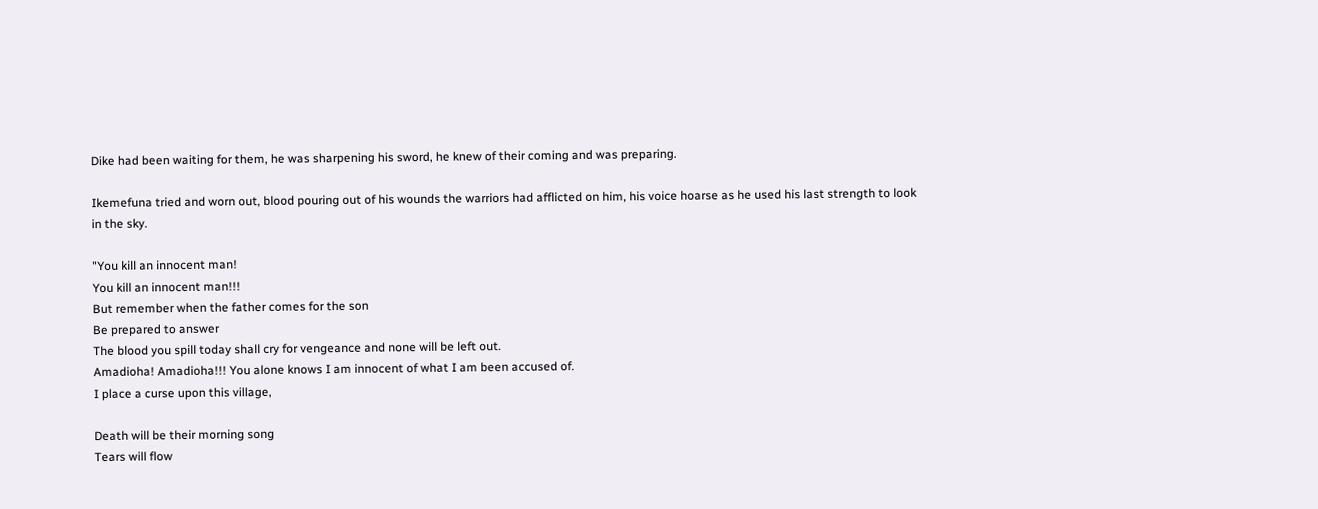Dike had been waiting for them, he was sharpening his sword, he knew of their coming and was preparing.

Ikemefuna tried and worn out, blood pouring out of his wounds the warriors had afflicted on him, his voice hoarse as he used his last strength to look in the sky.

"You kill an innocent man!
You kill an innocent man!!!
But remember when the father comes for the son
Be prepared to answer
The blood you spill today shall cry for vengeance and none will be left out.
Amadioha! Amadioha!!! You alone knows I am innocent of what I am been accused of.
I place a curse upon this village,

Death will be their morning song
Tears will flow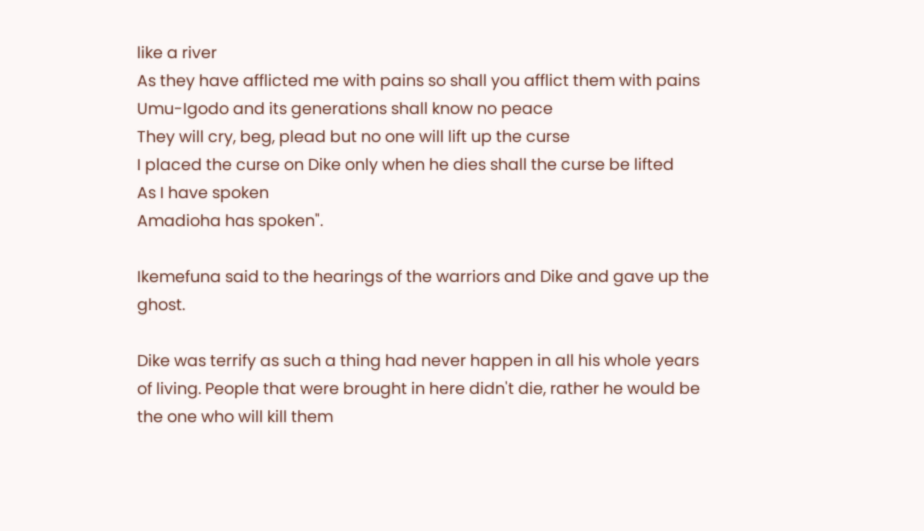like a river
As they have afflicted me with pains so shall you afflict them with pains
Umu-Igodo and its generations shall know no peace
They will cry, beg, plead but no one will lift up the curse
I placed the curse on Dike only when he dies shall the curse be lifted
As I have spoken
Amadioha has spoken".

Ikemefuna said to the hearings of the warriors and Dike and gave up the ghost.

Dike was terrify as such a thing had never happen in all his whole years of living. People that were brought in here didn't die, rather he would be the one who will kill them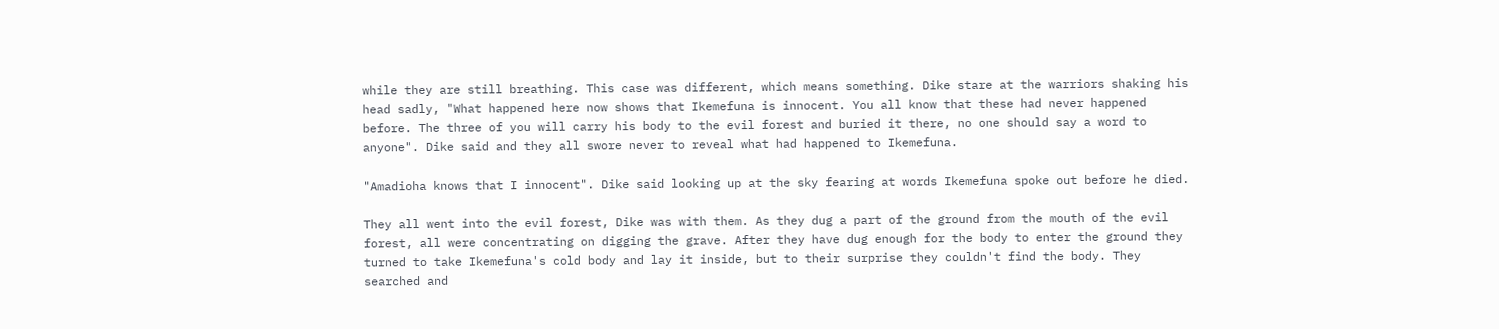while they are still breathing. This case was different, which means something. Dike stare at the warriors shaking his head sadly, "What happened here now shows that Ikemefuna is innocent. You all know that these had never happened before. The three of you will carry his body to the evil forest and buried it there, no one should say a word to anyone". Dike said and they all swore never to reveal what had happened to Ikemefuna.

"Amadioha knows that I innocent". Dike said looking up at the sky fearing at words Ikemefuna spoke out before he died.

They all went into the evil forest, Dike was with them. As they dug a part of the ground from the mouth of the evil forest, all were concentrating on digging the grave. After they have dug enough for the body to enter the ground they turned to take Ikemefuna's cold body and lay it inside, but to their surprise they couldn't find the body. They searched and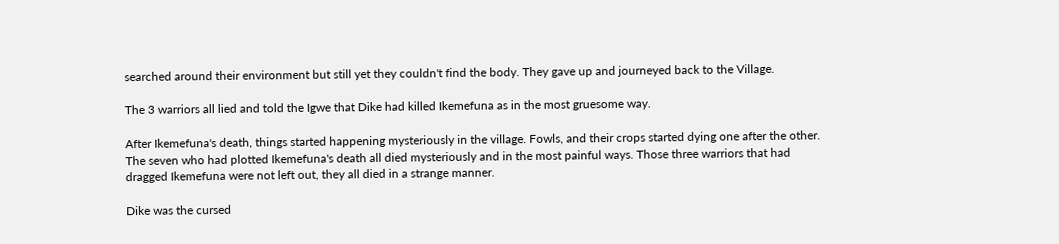searched around their environment but still yet they couldn't find the body. They gave up and journeyed back to the Village.

The 3 warriors all lied and told the Igwe that Dike had killed Ikemefuna as in the most gruesome way.

After Ikemefuna's death, things started happening mysteriously in the village. Fowls, and their crops started dying one after the other. The seven who had plotted Ikemefuna's death all died mysteriously and in the most painful ways. Those three warriors that had dragged Ikemefuna were not left out, they all died in a strange manner.

Dike was the cursed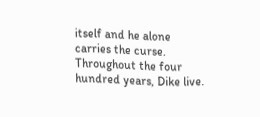itself and he alone carries the curse. Throughout the four hundred years, Dike live.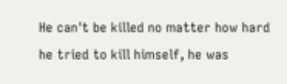He can't be killed no matter how hard he tried to kill himself, he was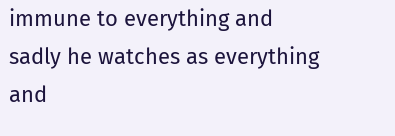immune to everything and sadly he watches as everything and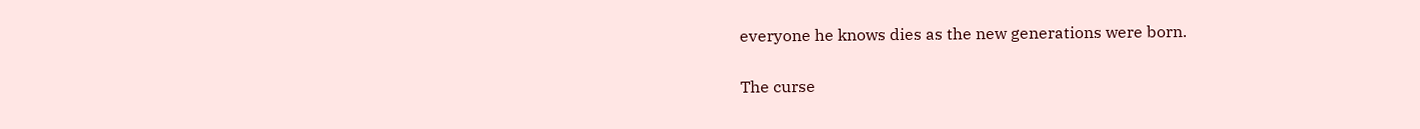everyone he knows dies as the new generations were born.

The curse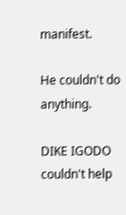manifest.

He couldn't do anything.

DIKE IGODO couldn't help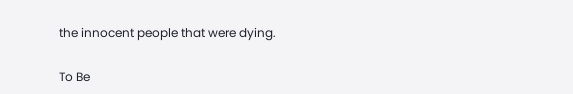the innocent people that were dying.

To Be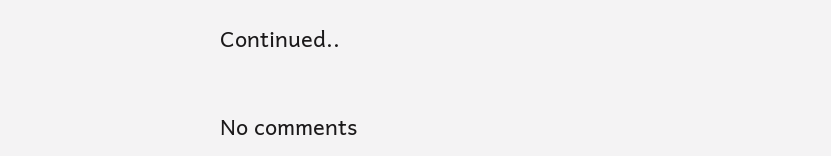Continued..

No comments